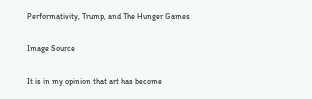Performativity, Trump, and The Hunger Games

Image Source

It is in my opinion that art has become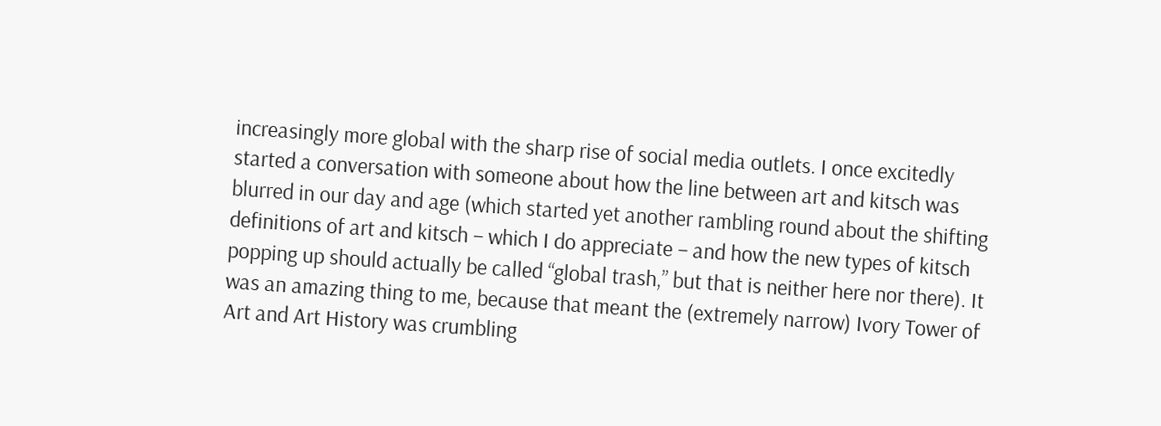increasingly more global with the sharp rise of social media outlets. I once excitedly started a conversation with someone about how the line between art and kitsch was blurred in our day and age (which started yet another rambling round about the shifting definitions of art and kitsch – which I do appreciate – and how the new types of kitsch popping up should actually be called “global trash,” but that is neither here nor there). It was an amazing thing to me, because that meant the (extremely narrow) Ivory Tower of Art and Art History was crumbling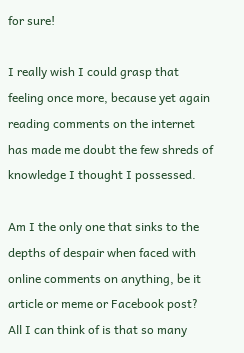for sure!

I really wish I could grasp that feeling once more, because yet again reading comments on the internet has made me doubt the few shreds of knowledge I thought I possessed.

Am I the only one that sinks to the depths of despair when faced with online comments on anything, be it article or meme or Facebook post? All I can think of is that so many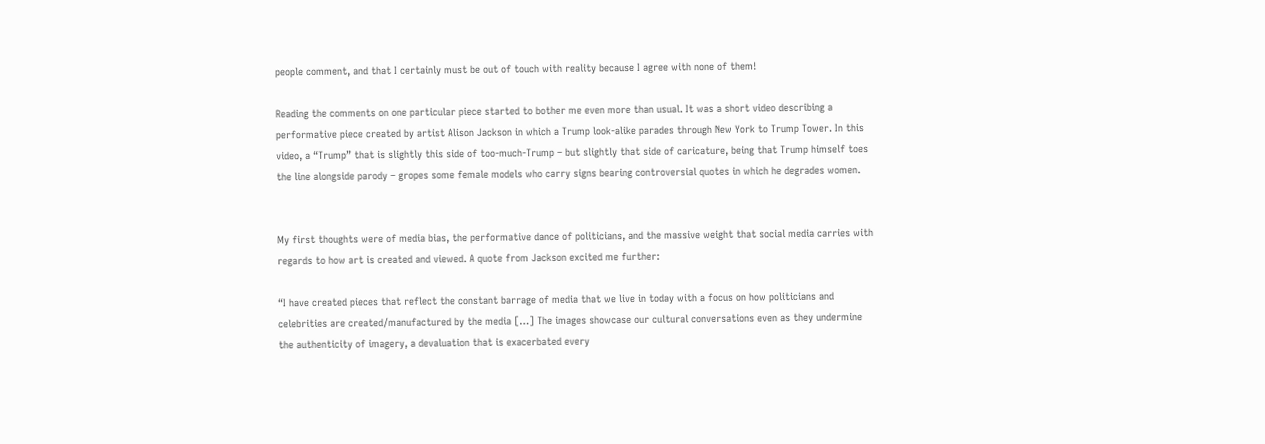people comment, and that I certainly must be out of touch with reality because I agree with none of them!

Reading the comments on one particular piece started to bother me even more than usual. It was a short video describing a performative piece created by artist Alison Jackson in which a Trump look-alike parades through New York to Trump Tower. In this video, a “Trump” that is slightly this side of too-much-Trump – but slightly that side of caricature, being that Trump himself toes the line alongside parody – gropes some female models who carry signs bearing controversial quotes in which he degrades women.


My first thoughts were of media bias, the performative dance of politicians, and the massive weight that social media carries with regards to how art is created and viewed. A quote from Jackson excited me further:

“I have created pieces that reflect the constant barrage of media that we live in today with a focus on how politicians and celebrities are created/manufactured by the media […] The images showcase our cultural conversations even as they undermine the authenticity of imagery, a devaluation that is exacerbated every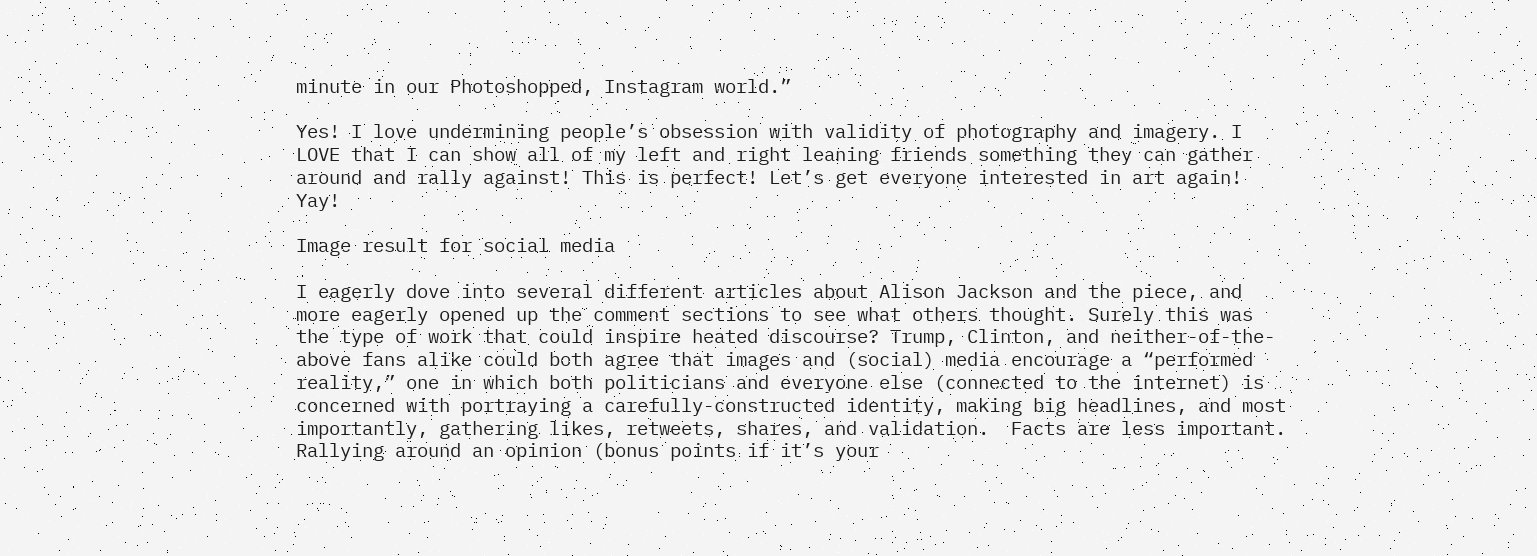minute in our Photoshopped, Instagram world.”

Yes! I love undermining people’s obsession with validity of photography and imagery. I LOVE that I can show all of my left and right leaning friends something they can gather around and rally against! This is perfect! Let’s get everyone interested in art again! Yay!

Image result for social media

I eagerly dove into several different articles about Alison Jackson and the piece, and more eagerly opened up the comment sections to see what others thought. Surely this was the type of work that could inspire heated discourse? Trump, Clinton, and neither-of-the-above fans alike could both agree that images and (social) media encourage a “performed reality,” one in which both politicians and everyone else (connected to the internet) is concerned with portraying a carefully-constructed identity, making big headlines, and most importantly, gathering likes, retweets, shares, and validation.  Facts are less important. Rallying around an opinion (bonus points if it’s your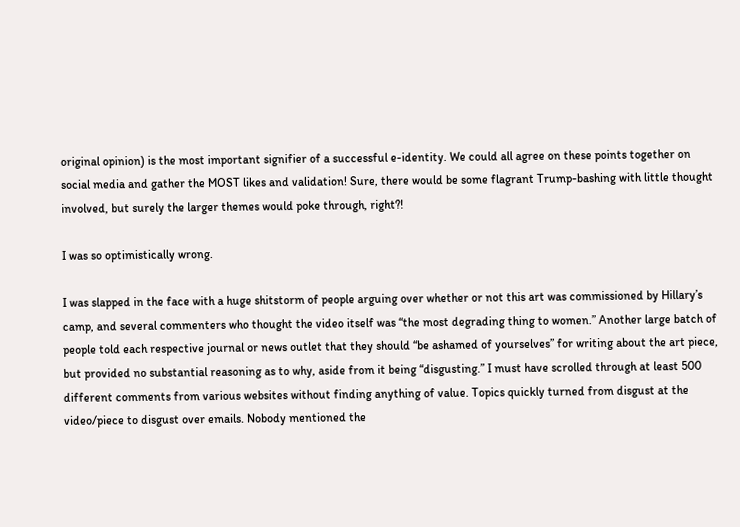original opinion) is the most important signifier of a successful e-identity. We could all agree on these points together on social media and gather the MOST likes and validation! Sure, there would be some flagrant Trump-bashing with little thought involved, but surely the larger themes would poke through, right?!

I was so optimistically wrong.

I was slapped in the face with a huge shitstorm of people arguing over whether or not this art was commissioned by Hillary’s camp, and several commenters who thought the video itself was “the most degrading thing to women.” Another large batch of people told each respective journal or news outlet that they should “be ashamed of yourselves” for writing about the art piece, but provided no substantial reasoning as to why, aside from it being “disgusting.” I must have scrolled through at least 500 different comments from various websites without finding anything of value. Topics quickly turned from disgust at the video/piece to disgust over emails. Nobody mentioned the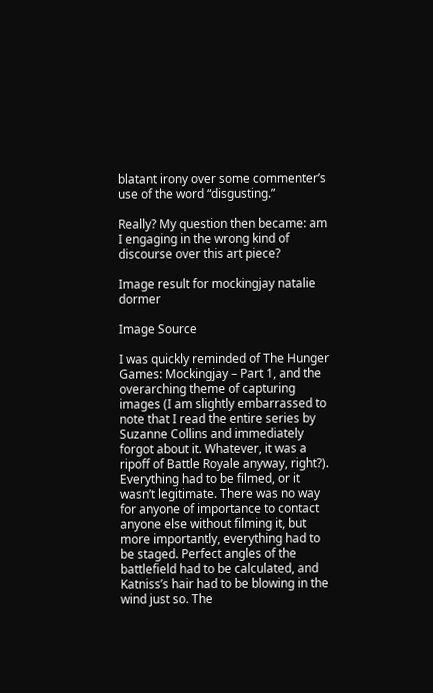blatant irony over some commenter’s use of the word “disgusting.”

Really? My question then became: am I engaging in the wrong kind of discourse over this art piece?

Image result for mockingjay natalie dormer

Image Source

I was quickly reminded of The Hunger Games: Mockingjay – Part 1, and the overarching theme of capturing images (I am slightly embarrassed to note that I read the entire series by Suzanne Collins and immediately forgot about it. Whatever, it was a ripoff of Battle Royale anyway, right?). Everything had to be filmed, or it wasn’t legitimate. There was no way for anyone of importance to contact anyone else without filming it, but more importantly, everything had to be staged. Perfect angles of the battlefield had to be calculated, and Katniss’s hair had to be blowing in the wind just so. The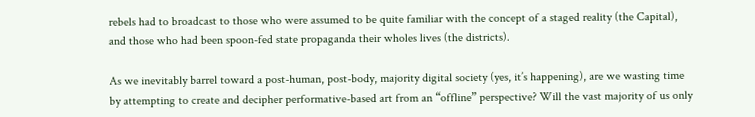rebels had to broadcast to those who were assumed to be quite familiar with the concept of a staged reality (the Capital), and those who had been spoon-fed state propaganda their wholes lives (the districts).

As we inevitably barrel toward a post-human, post-body, majority digital society (yes, it’s happening), are we wasting time by attempting to create and decipher performative-based art from an “offline” perspective? Will the vast majority of us only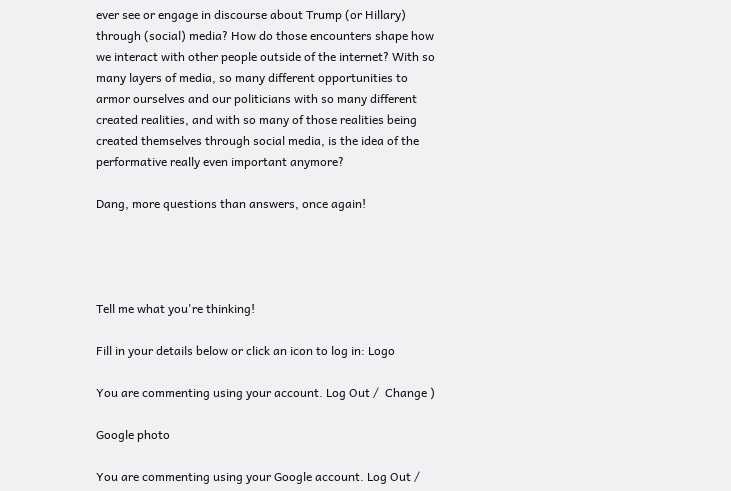ever see or engage in discourse about Trump (or Hillary) through (social) media? How do those encounters shape how we interact with other people outside of the internet? With so many layers of media, so many different opportunities to armor ourselves and our politicians with so many different created realities, and with so many of those realities being created themselves through social media, is the idea of the performative really even important anymore?

Dang, more questions than answers, once again!




Tell me what you're thinking!

Fill in your details below or click an icon to log in: Logo

You are commenting using your account. Log Out /  Change )

Google photo

You are commenting using your Google account. Log Out /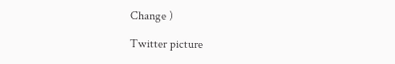Change )

Twitter picture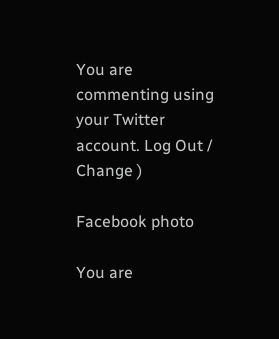You are commenting using your Twitter account. Log Out /  Change )

Facebook photo

You are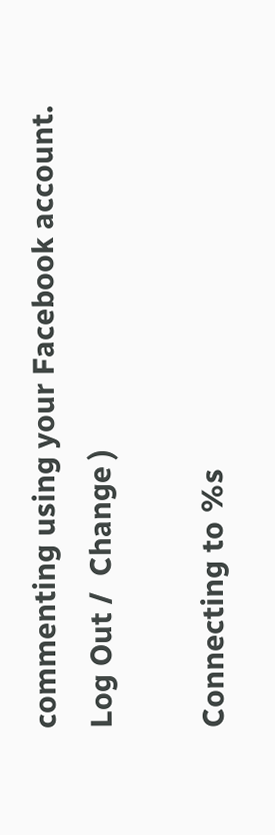commenting using your Facebook account. Log Out /  Change )

Connecting to %s